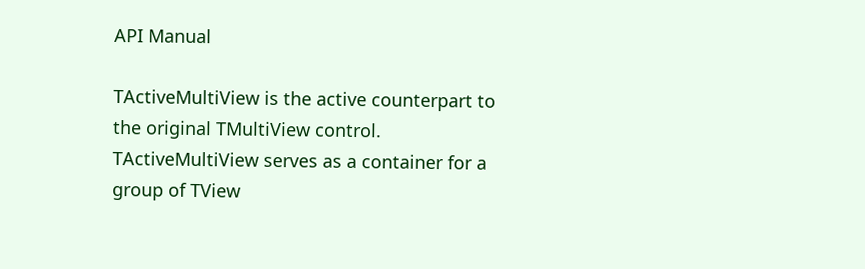API Manual

TActiveMultiView is the active counterpart to the original TMultiView control. TActiveMultiView serves as a container for a group of TView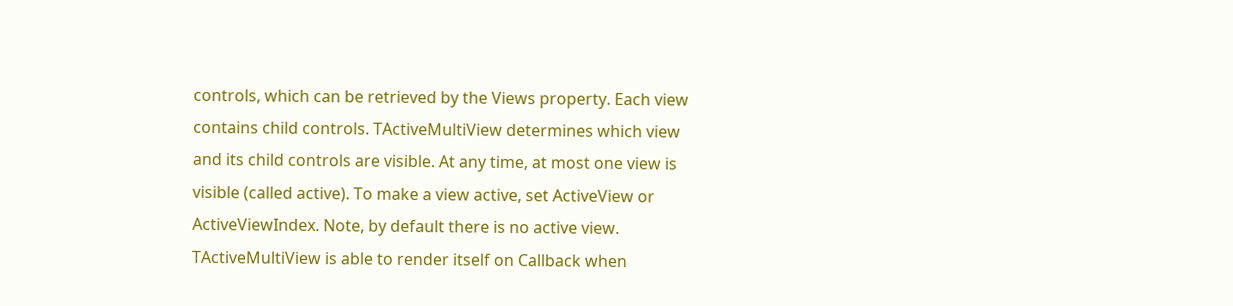controls, which can be retrieved by the Views property. Each view contains child controls. TActiveMultiView determines which view and its child controls are visible. At any time, at most one view is visible (called active). To make a view active, set ActiveView or ActiveViewIndex. Note, by default there is no active view. TActiveMultiView is able to render itself on Callback when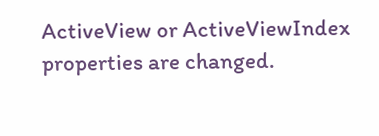ActiveView or ActiveViewIndex properties are changed.